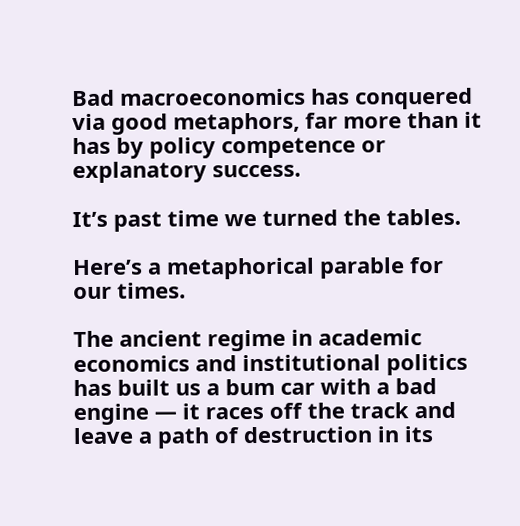Bad macroeconomics has conquered via good metaphors, far more than it has by policy competence or explanatory success.

It’s past time we turned the tables.

Here’s a metaphorical parable for our times.

The ancient regime in academic economics and institutional politics has built us a bum car with a bad engine — it races off the track and leave a path of destruction in its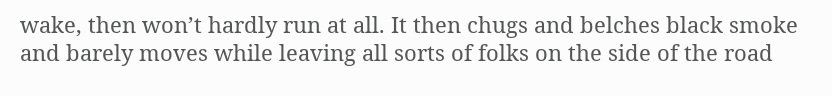wake, then won’t hardly run at all. It then chugs and belches black smoke and barely moves while leaving all sorts of folks on the side of the road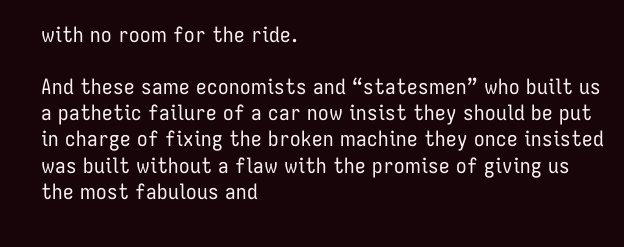with no room for the ride.

And these same economists and “statesmen” who built us a pathetic failure of a car now insist they should be put in charge of fixing the broken machine they once insisted was built without a flaw with the promise of giving us the most fabulous and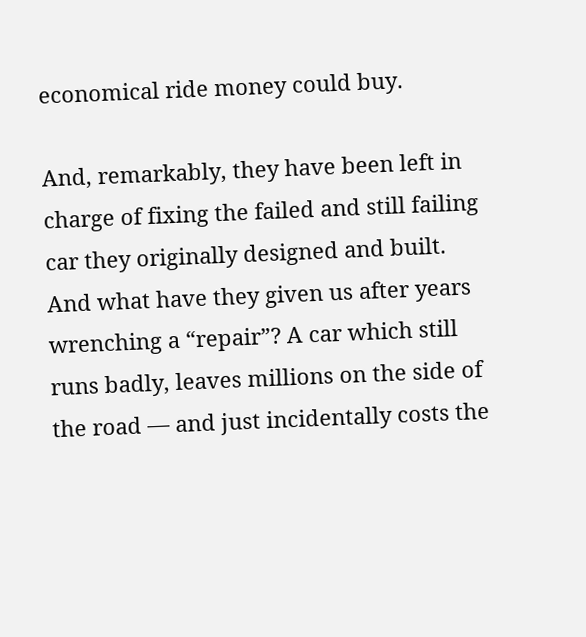economical ride money could buy.

And, remarkably, they have been left in charge of fixing the failed and still failing car they originally designed and built. And what have they given us after years wrenching a “repair”? A car which still runs badly, leaves millions on the side of the road — and just incidentally costs the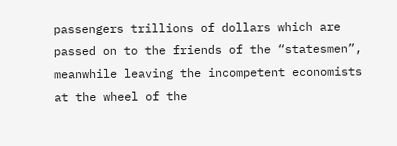passengers trillions of dollars which are passed on to the friends of the “statesmen”, meanwhile leaving the incompetent economists at the wheel of the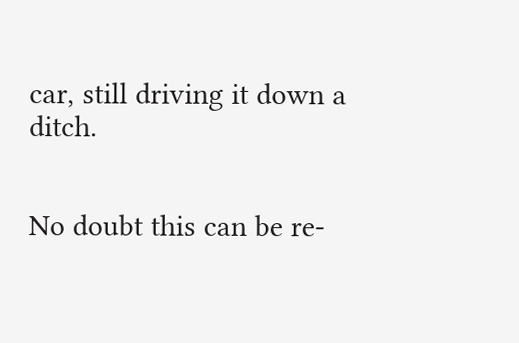car, still driving it down a ditch.


No doubt this can be re-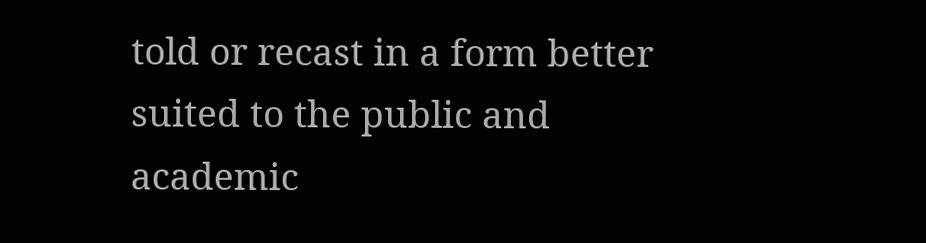told or recast in a form better suited to the public and academic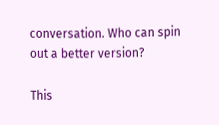conversation. Who can spin out a better version?

This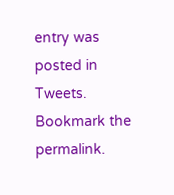entry was posted in Tweets. Bookmark the permalink.